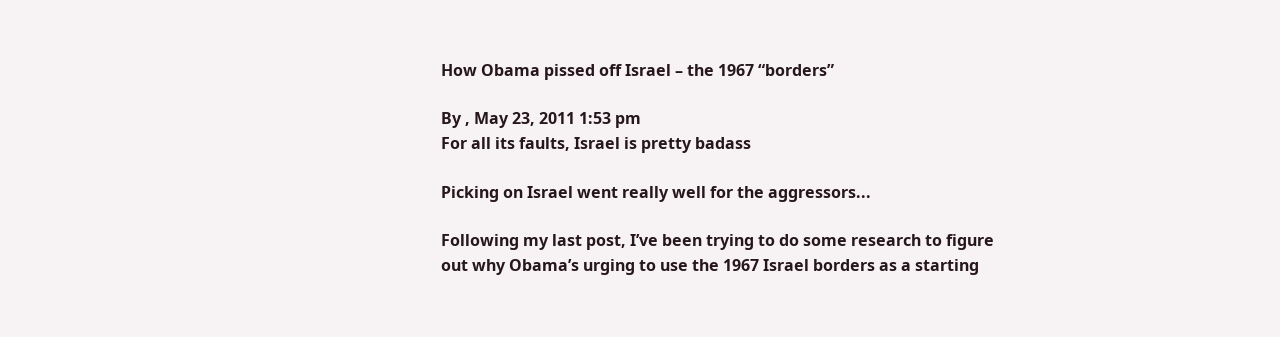How Obama pissed off Israel – the 1967 “borders”

By , May 23, 2011 1:53 pm
For all its faults, Israel is pretty badass

Picking on Israel went really well for the aggressors...

Following my last post, I’ve been trying to do some research to figure out why Obama’s urging to use the 1967 Israel borders as a starting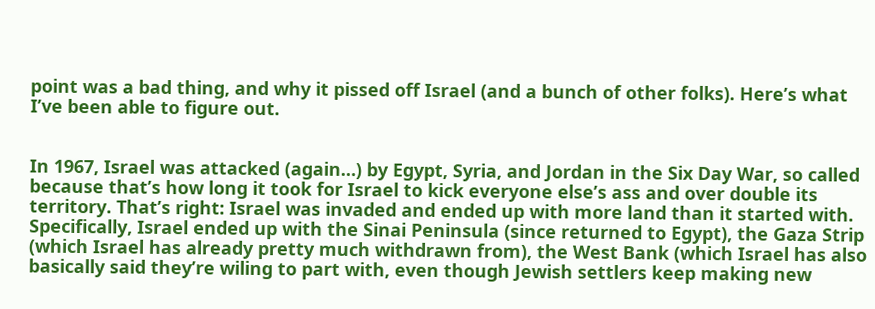point was a bad thing, and why it pissed off Israel (and a bunch of other folks). Here’s what I’ve been able to figure out.


In 1967, Israel was attacked (again…) by Egypt, Syria, and Jordan in the Six Day War, so called because that’s how long it took for Israel to kick everyone else’s ass and over double its territory. That’s right: Israel was invaded and ended up with more land than it started with. Specifically, Israel ended up with the Sinai Peninsula (since returned to Egypt), the Gaza Strip (which Israel has already pretty much withdrawn from), the West Bank (which Israel has also basically said they’re wiling to part with, even though Jewish settlers keep making new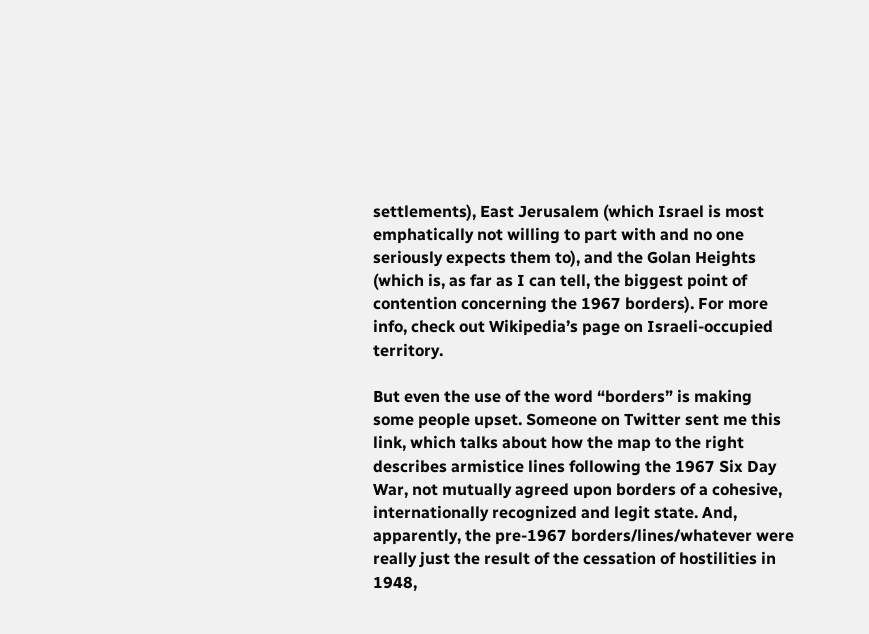settlements), East Jerusalem (which Israel is most emphatically not willing to part with and no one seriously expects them to), and the Golan Heights (which is, as far as I can tell, the biggest point of contention concerning the 1967 borders). For more info, check out Wikipedia’s page on Israeli-occupied territory.

But even the use of the word “borders” is making some people upset. Someone on Twitter sent me this link, which talks about how the map to the right describes armistice lines following the 1967 Six Day War, not mutually agreed upon borders of a cohesive, internationally recognized and legit state. And, apparently, the pre-1967 borders/lines/whatever were really just the result of the cessation of hostilities in 1948,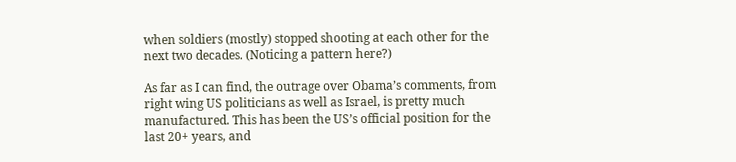when soldiers (mostly) stopped shooting at each other for the next two decades. (Noticing a pattern here?)

As far as I can find, the outrage over Obama’s comments, from right wing US politicians as well as Israel, is pretty much manufactured. This has been the US’s official position for the last 20+ years, and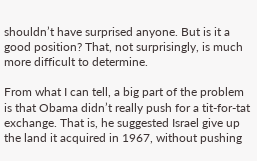shouldn’t have surprised anyone. But is it a good position? That, not surprisingly, is much more difficult to determine.

From what I can tell, a big part of the problem is that Obama didn’t really push for a tit-for-tat exchange. That is, he suggested Israel give up the land it acquired in 1967, without pushing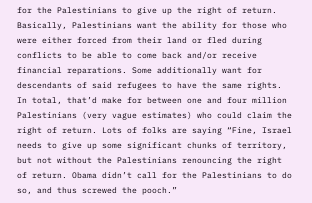for the Palestinians to give up the right of return. Basically, Palestinians want the ability for those who were either forced from their land or fled during conflicts to be able to come back and/or receive financial reparations. Some additionally want for descendants of said refugees to have the same rights. In total, that’d make for between one and four million Palestinians (very vague estimates) who could claim the right of return. Lots of folks are saying “Fine, Israel needs to give up some significant chunks of territory, but not without the Palestinians renouncing the right of return. Obama didn’t call for the Palestinians to do so, and thus screwed the pooch.”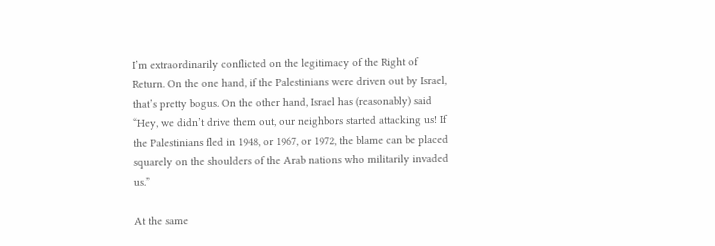I’m extraordinarily conflicted on the legitimacy of the Right of Return. On the one hand, if the Palestinians were driven out by Israel, that’s pretty bogus. On the other hand, Israel has (reasonably) said “Hey, we didn’t drive them out, our neighbors started attacking us! If the Palestinians fled in 1948, or 1967, or 1972, the blame can be placed squarely on the shoulders of the Arab nations who militarily invaded us.”

At the same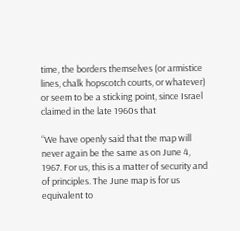time, the borders themselves (or armistice lines, chalk hopscotch courts, or whatever) or seem to be a sticking point, since Israel claimed in the late 1960s that

“We have openly said that the map will never again be the same as on June 4, 1967. For us, this is a matter of security and of principles. The June map is for us equivalent to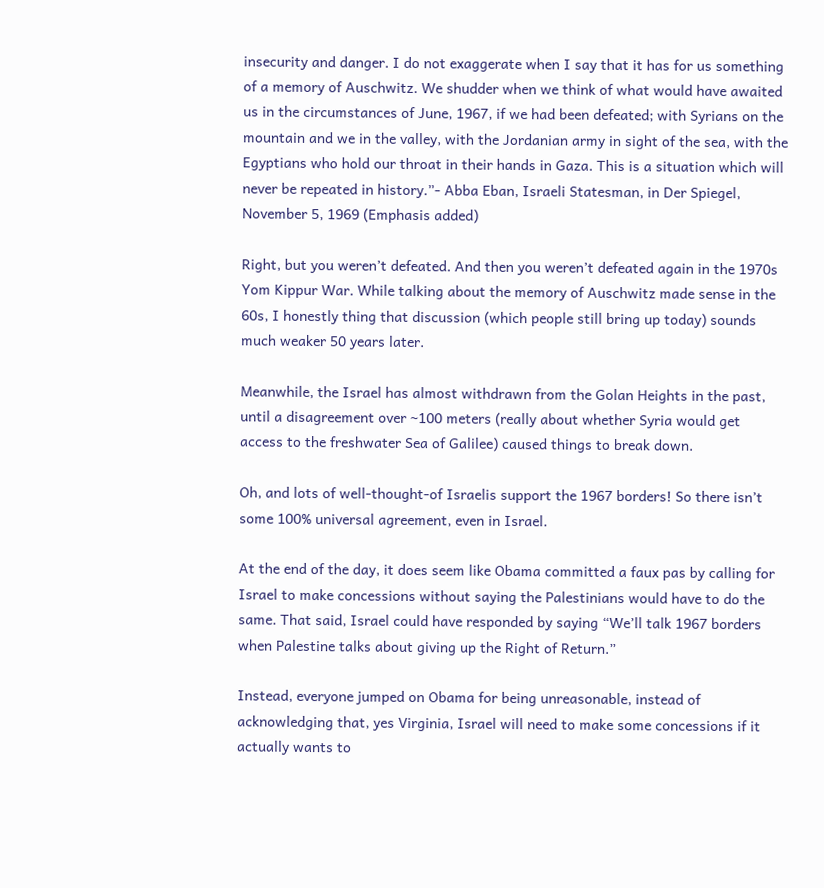insecurity and danger. I do not exaggerate when I say that it has for us something of a memory of Auschwitz. We shudder when we think of what would have awaited us in the circumstances of June, 1967, if we had been defeated; with Syrians on the mountain and we in the valley, with the Jordanian army in sight of the sea, with the Egyptians who hold our throat in their hands in Gaza. This is a situation which will never be repeated in history.”- Abba Eban, Israeli Statesman, in Der Spiegel, November 5, 1969 (Emphasis added)

Right, but you weren’t defeated. And then you weren’t defeated again in the 1970s Yom Kippur War. While talking about the memory of Auschwitz made sense in the 60s, I honestly thing that discussion (which people still bring up today) sounds much weaker 50 years later.

Meanwhile, the Israel has almost withdrawn from the Golan Heights in the past, until a disagreement over ~100 meters (really about whether Syria would get access to the freshwater Sea of Galilee) caused things to break down.

Oh, and lots of well-thought-of Israelis support the 1967 borders! So there isn’t some 100% universal agreement, even in Israel.

At the end of the day, it does seem like Obama committed a faux pas by calling for Israel to make concessions without saying the Palestinians would have to do the same. That said, Israel could have responded by saying “We’ll talk 1967 borders when Palestine talks about giving up the Right of Return.”

Instead, everyone jumped on Obama for being unreasonable, instead of acknowledging that, yes Virginia, Israel will need to make some concessions if it actually wants to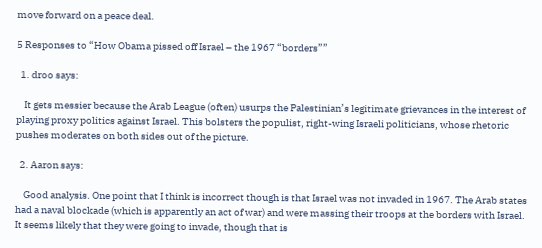move forward on a peace deal.

5 Responses to “How Obama pissed off Israel – the 1967 “borders””

  1. droo says:

    It gets messier because the Arab League (often) usurps the Palestinian’s legitimate grievances in the interest of playing proxy politics against Israel. This bolsters the populist, right-wing Israeli politicians, whose rhetoric pushes moderates on both sides out of the picture.

  2. Aaron says:

    Good analysis. One point that I think is incorrect though is that Israel was not invaded in 1967. The Arab states had a naval blockade (which is apparently an act of war) and were massing their troops at the borders with Israel. It seems likely that they were going to invade, though that is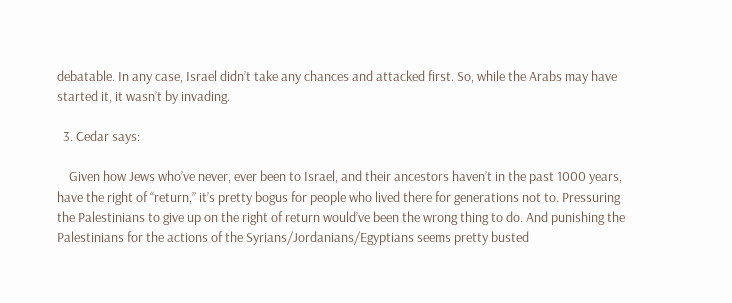debatable. In any case, Israel didn’t take any chances and attacked first. So, while the Arabs may have started it, it wasn’t by invading.

  3. Cedar says:

    Given how Jews who’ve never, ever been to Israel, and their ancestors haven’t in the past 1000 years, have the right of “return,” it’s pretty bogus for people who lived there for generations not to. Pressuring the Palestinians to give up on the right of return would’ve been the wrong thing to do. And punishing the Palestinians for the actions of the Syrians/Jordanians/Egyptians seems pretty busted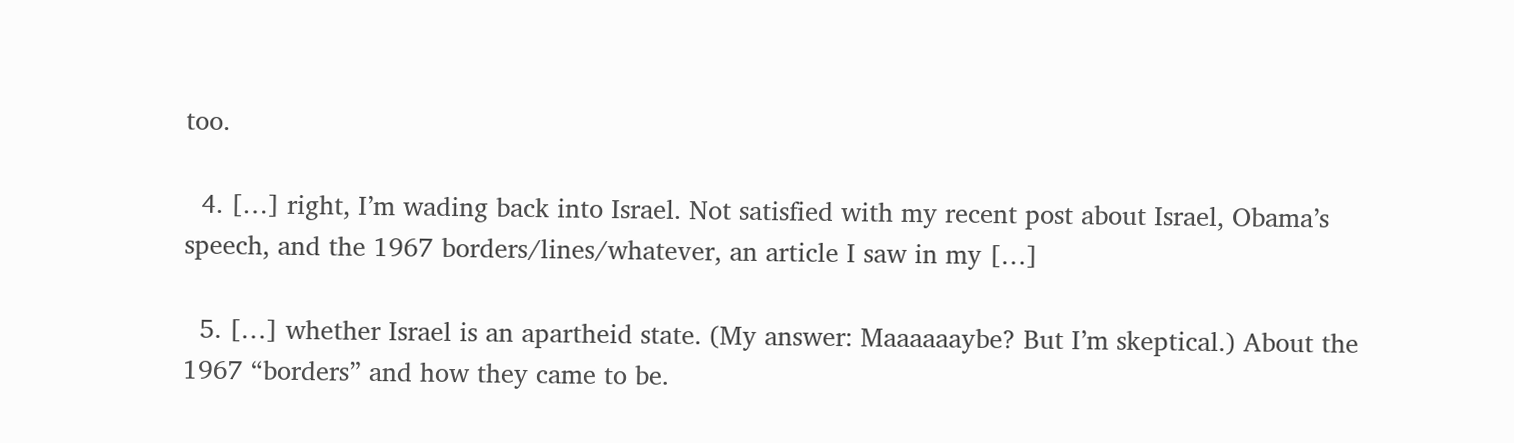too.

  4. […] right, I’m wading back into Israel. Not satisfied with my recent post about Israel, Obama’s speech, and the 1967 borders/lines/whatever, an article I saw in my […]

  5. […] whether Israel is an apartheid state. (My answer: Maaaaaaybe? But I’m skeptical.) About the 1967 “borders” and how they came to be.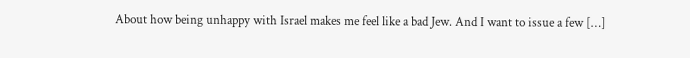About how being unhappy with Israel makes me feel like a bad Jew. And I want to issue a few […]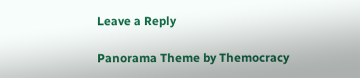Leave a Reply

Panorama Theme by Themocracy